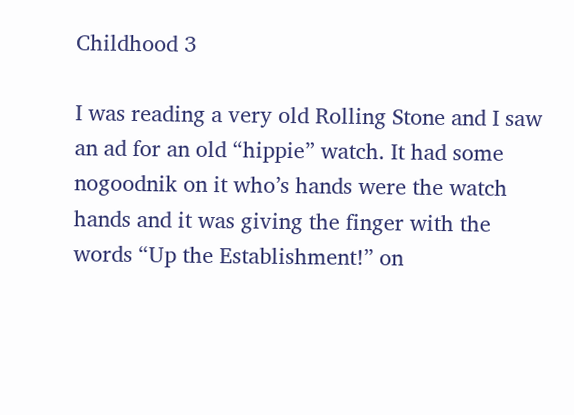Childhood 3

I was reading a very old Rolling Stone and I saw an ad for an old “hippie” watch. It had some nogoodnik on it who’s hands were the watch hands and it was giving the finger with the words “Up the Establishment!” on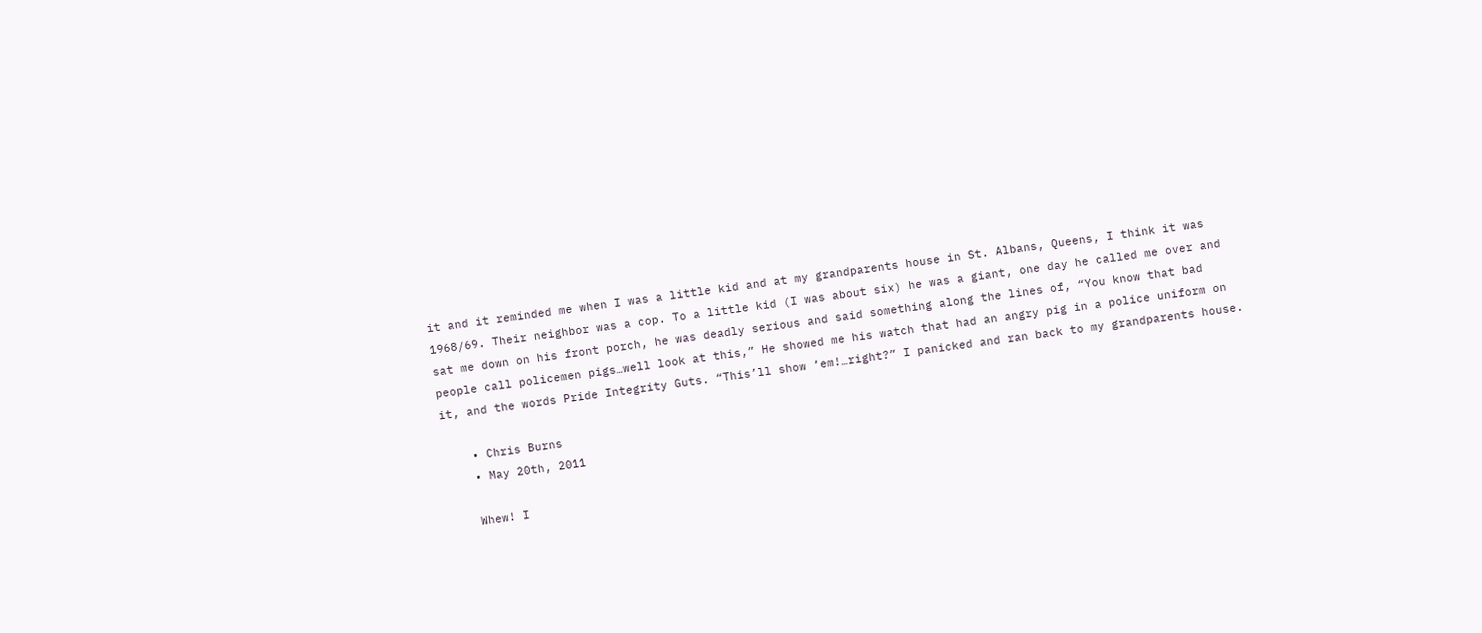it and it reminded me when I was a little kid and at my grandparents house in St. Albans, Queens, I think it was 1968/69. Their neighbor was a cop. To a little kid (I was about six) he was a giant, one day he called me over and sat me down on his front porch, he was deadly serious and said something along the lines of, “You know that bad people call policemen pigs…well look at this,” He showed me his watch that had an angry pig in a police uniform on it, and the words Pride Integrity Guts. “This’ll show ‘em!…right?” I panicked and ran back to my grandparents house.

    • Chris Burns
    • May 20th, 2011

    Whew! I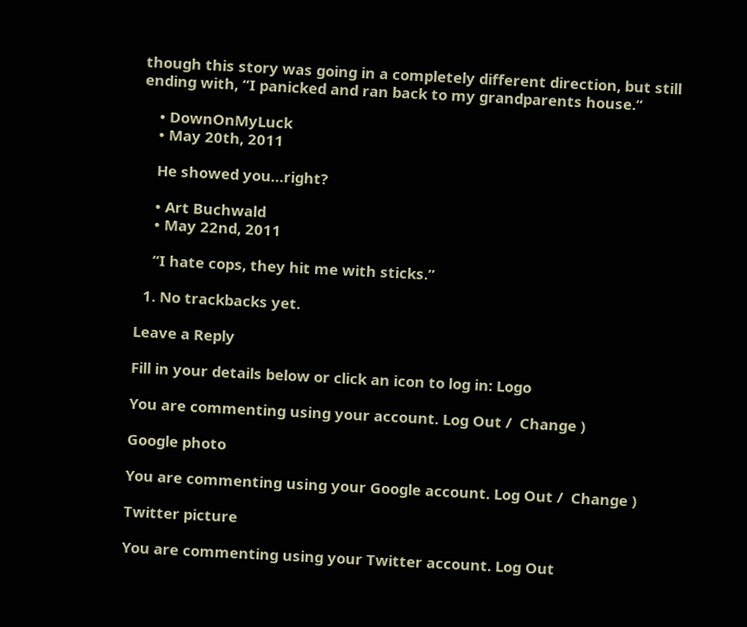though this story was going in a completely different direction, but still ending with, “I panicked and ran back to my grandparents house.”

    • DownOnMyLuck
    • May 20th, 2011

    He showed you…right?

    • Art Buchwald
    • May 22nd, 2011

    “I hate cops, they hit me with sticks.”

  1. No trackbacks yet.

Leave a Reply

Fill in your details below or click an icon to log in: Logo

You are commenting using your account. Log Out /  Change )

Google photo

You are commenting using your Google account. Log Out /  Change )

Twitter picture

You are commenting using your Twitter account. Log Out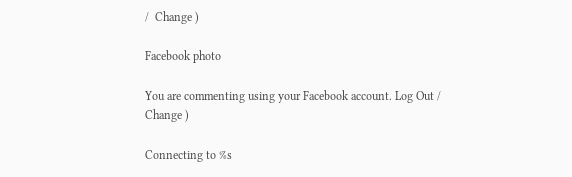/  Change )

Facebook photo

You are commenting using your Facebook account. Log Out /  Change )

Connecting to %s